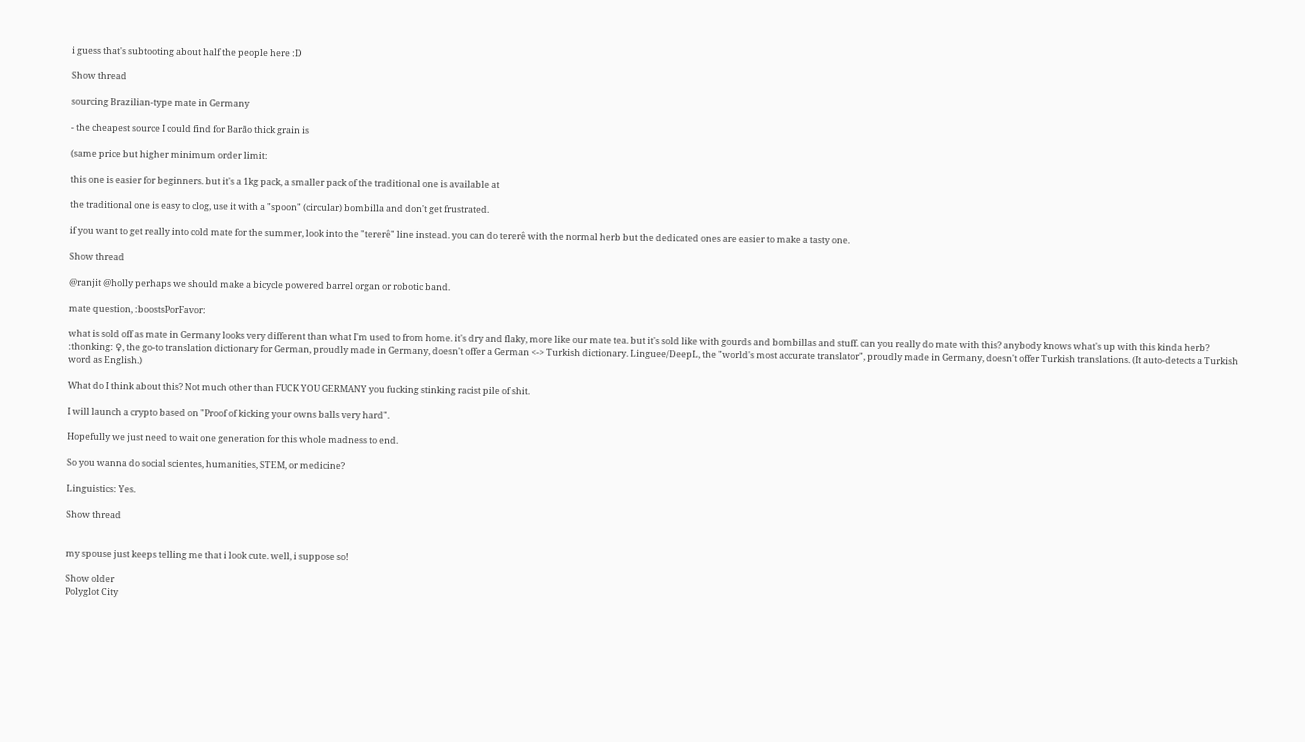i guess that's subtooting about half the people here :D

Show thread

sourcing Brazilian-type mate in Germany

- the cheapest source I could find for Barão thick grain is

(same price but higher minimum order limit:

this one is easier for beginners. but it's a 1kg pack, a smaller pack of the traditional one is available at

the traditional one is easy to clog, use it with a "spoon" (circular) bombilla and don't get frustrated.

if you want to get really into cold mate for the summer, look into the "tererê" line instead. you can do tererê with the normal herb but the dedicated ones are easier to make a tasty one.

Show thread

@ranjit @holly perhaps we should make a bicycle powered barrel organ or robotic band.

mate question, :boostsPorFavor:

what is sold off as mate in Germany looks very different than what I'm used to from home. it's dry and flaky, more like our mate tea. but it's sold like with gourds and bombillas and stuff. can you really do mate with this? anybody knows what's up with this kinda herb? :thonking: ♀, the go-to translation dictionary for German, proudly made in Germany, doesn't offer a German <-> Turkish dictionary. Linguee/DeepL, the "world's most accurate translator", proudly made in Germany, doesn't offer Turkish translations. (It auto-detects a Turkish word as English.)

What do I think about this? Not much other than FUCK YOU GERMANY you fucking stinking racist pile of shit.

I will launch a crypto based on "Proof of kicking your owns balls very hard".

Hopefully we just need to wait one generation for this whole madness to end.

So you wanna do social scientes, humanities, STEM, or medicine?

Linguistics: Yes.

Show thread


my spouse just keeps telling me that i look cute. well, i suppose so!

Show older
Polyglot City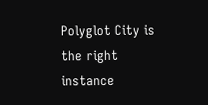Polyglot City is the right instance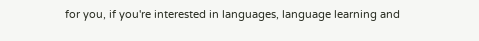for you, if you're interested in languages, language learning and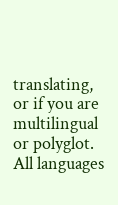translating, or if you are multilingual or polyglot. All languages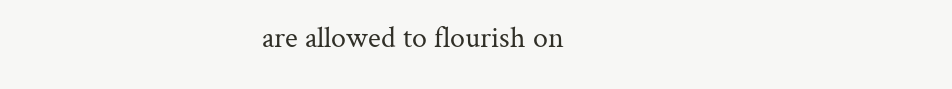are allowed to flourish on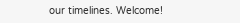our timelines. Welcome!